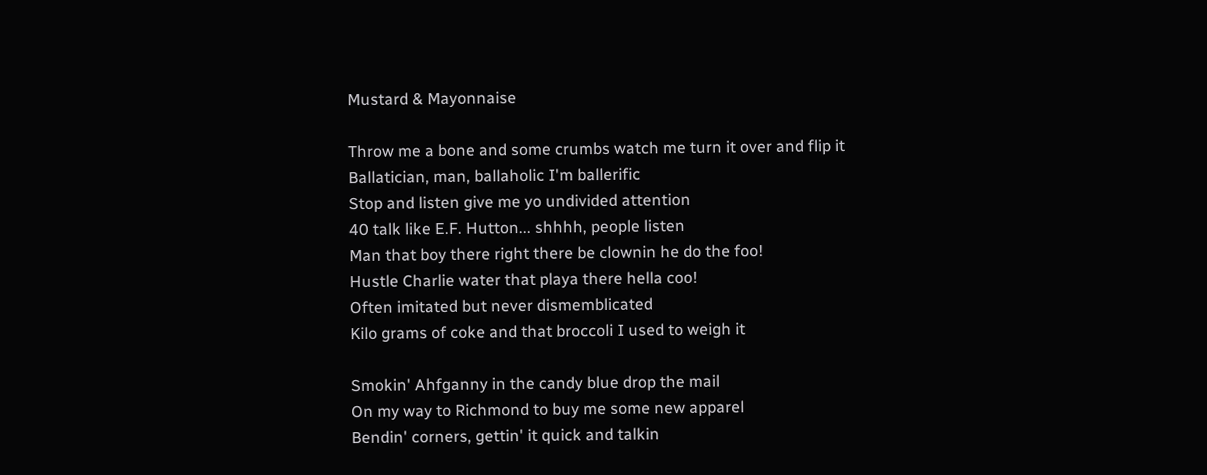Mustard & Mayonnaise

Throw me a bone and some crumbs watch me turn it over and flip it
Ballatician, man, ballaholic I'm ballerific
Stop and listen give me yo undivided attention
40 talk like E.F. Hutton... shhhh, people listen
Man that boy there right there be clownin he do the foo!
Hustle Charlie water that playa there hella coo!
Often imitated but never dismemblicated
Kilo grams of coke and that broccoli I used to weigh it

Smokin' Ahfganny in the candy blue drop the mail
On my way to Richmond to buy me some new apparel
Bendin' corners, gettin' it quick and talkin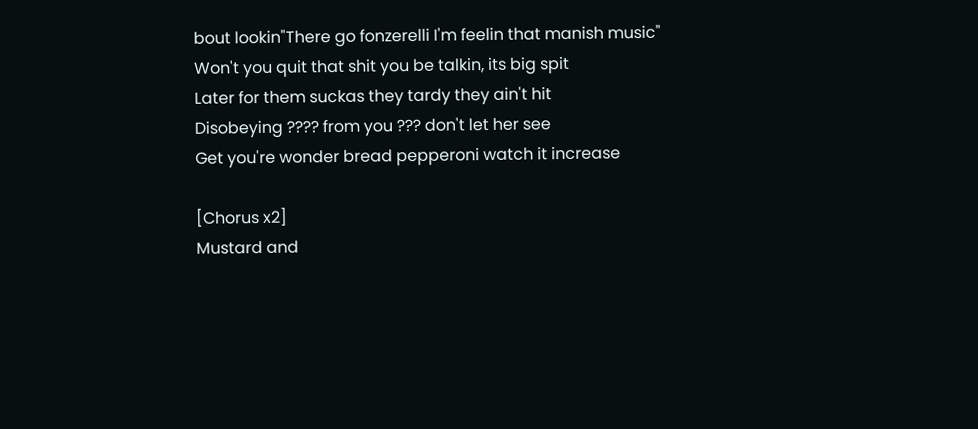bout lookin"There go fonzerelli I'm feelin that manish music"
Won't you quit that shit you be talkin, its big spit
Later for them suckas they tardy they ain't hit
Disobeying ???? from you ??? don't let her see
Get you're wonder bread pepperoni watch it increase

[Chorus x2]
Mustard and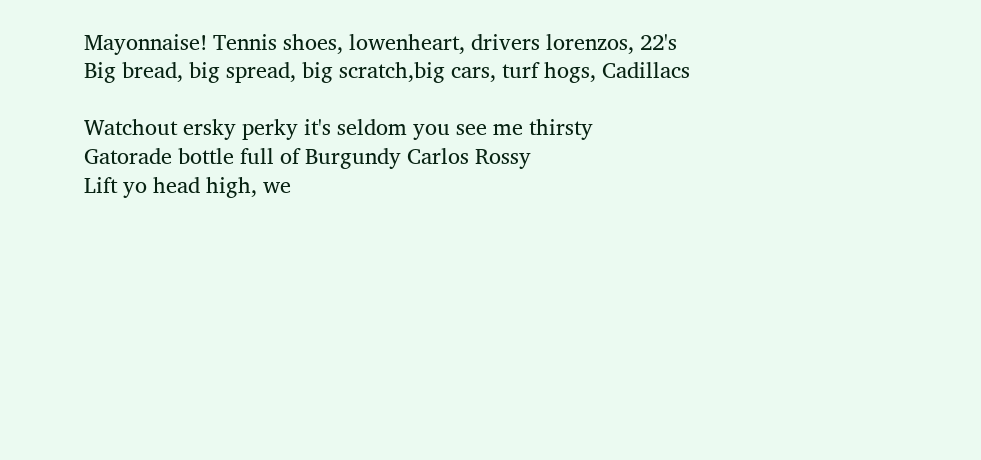Mayonnaise! Tennis shoes, lowenheart, drivers lorenzos, 22's
Big bread, big spread, big scratch,big cars, turf hogs, Cadillacs

Watchout ersky perky it's seldom you see me thirsty
Gatorade bottle full of Burgundy Carlos Rossy
Lift yo head high, we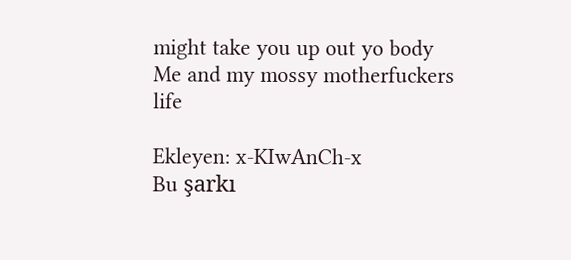might take you up out yo body
Me and my mossy motherfuckers life

Ekleyen: x-KIwAnCh-x
Bu şarkı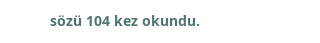sözü 104 kez okundu.